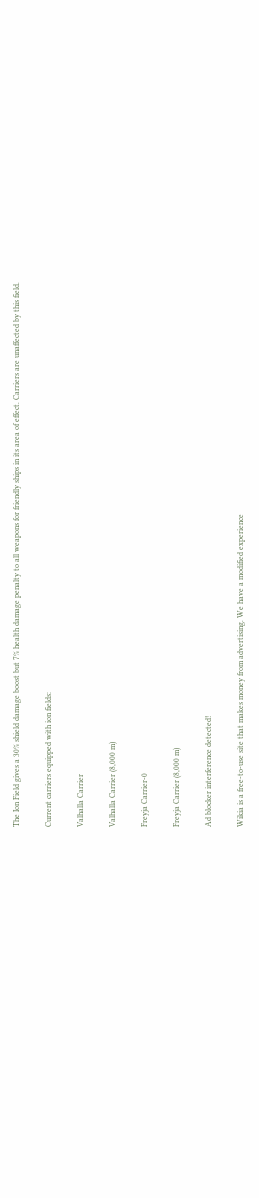The Ion Field gives a 30% shield damage boost but 7% health damage penalty to all weapons for friendly ships in its area of effect. Carriers are unaffected by this field.

Current carriers equipped with ion fields:

Valhalla Carrier

Valhalla Carrier (8,000 m)

Freyja Carrier-0

Freyja Carrier (8,000 m)

Ad blocker interference detected!

Wikia is a free-to-use site that makes money from advertising. We have a modified experience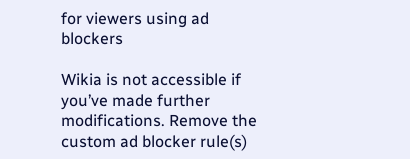for viewers using ad blockers

Wikia is not accessible if you’ve made further modifications. Remove the custom ad blocker rule(s)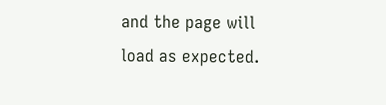and the page will load as expected.